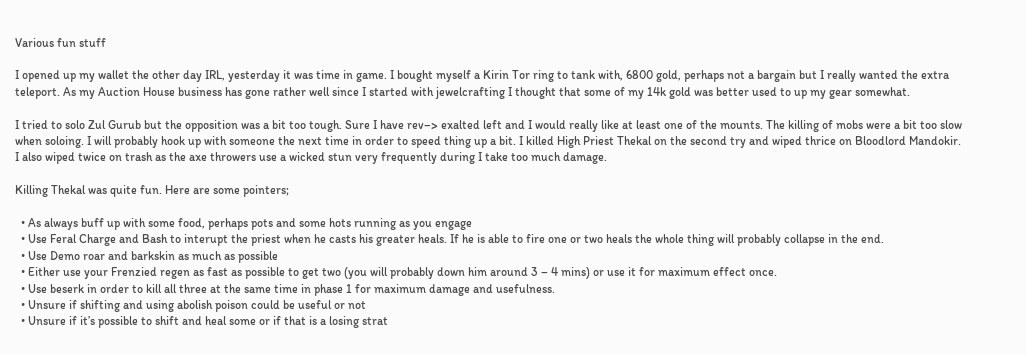Various fun stuff

I opened up my wallet the other day IRL, yesterday it was time in game. I bought myself a Kirin Tor ring to tank with, 6800 gold, perhaps not a bargain but I really wanted the extra teleport. As my Auction House business has gone rather well since I started with jewelcrafting I thought that some of my 14k gold was better used to up my gear somewhat.

I tried to solo Zul Gurub but the opposition was a bit too tough. Sure I have rev–> exalted left and I would really like at least one of the mounts. The killing of mobs were a bit too slow when soloing. I will probably hook up with someone the next time in order to speed thing up a bit. I killed High Priest Thekal on the second try and wiped thrice on Bloodlord Mandokir. I also wiped twice on trash as the axe throwers use a wicked stun very frequently during I take too much damage.

Killing Thekal was quite fun. Here are some pointers;

  • As always buff up with some food, perhaps pots and some hots running as you engage
  • Use Feral Charge and Bash to interupt the priest when he casts his greater heals. If he is able to fire one or two heals the whole thing will probably collapse in the end.
  • Use Demo roar and barkskin as much as possible
  • Either use your Frenzied regen as fast as possible to get two (you will probably down him around 3 – 4 mins) or use it for maximum effect once.
  • Use beserk in order to kill all three at the same time in phase 1 for maximum damage and usefulness.
  • Unsure if shifting and using abolish poison could be useful or not
  • Unsure if it’s possible to shift and heal some or if that is a losing strat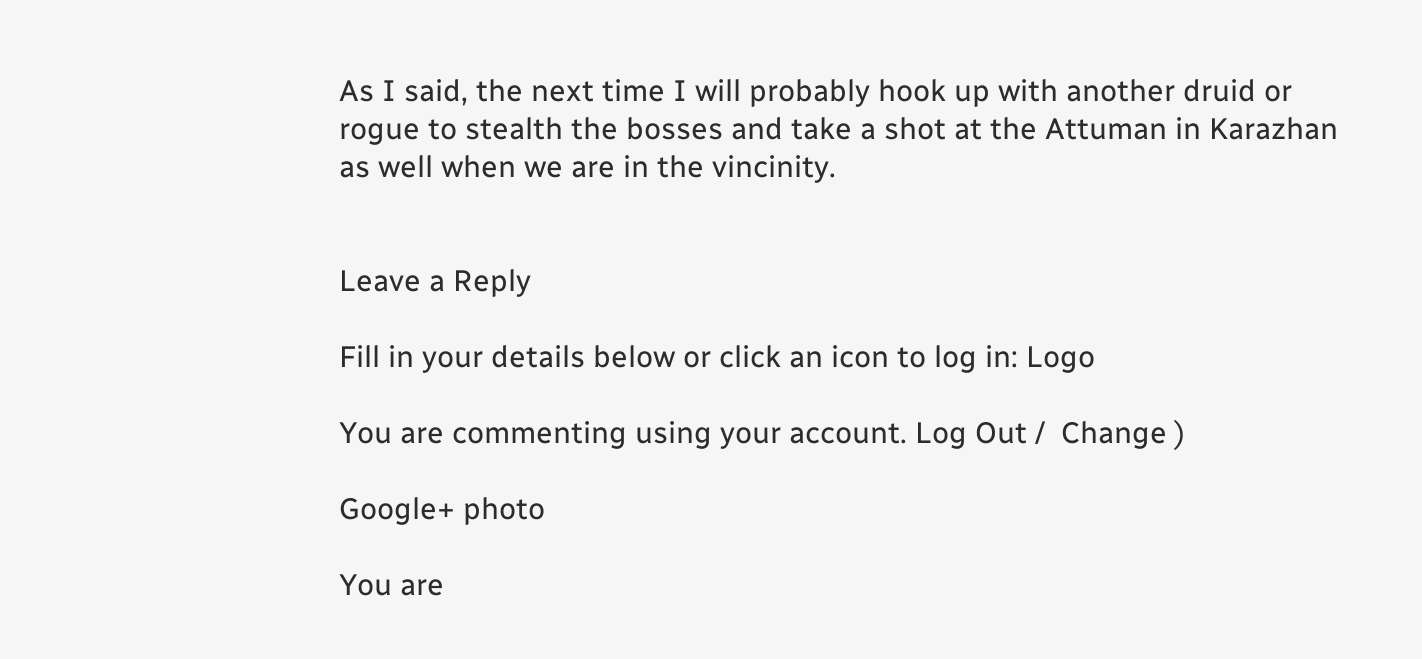As I said, the next time I will probably hook up with another druid or rogue to stealth the bosses and take a shot at the Attuman in Karazhan as well when we are in the vincinity.


Leave a Reply

Fill in your details below or click an icon to log in: Logo

You are commenting using your account. Log Out /  Change )

Google+ photo

You are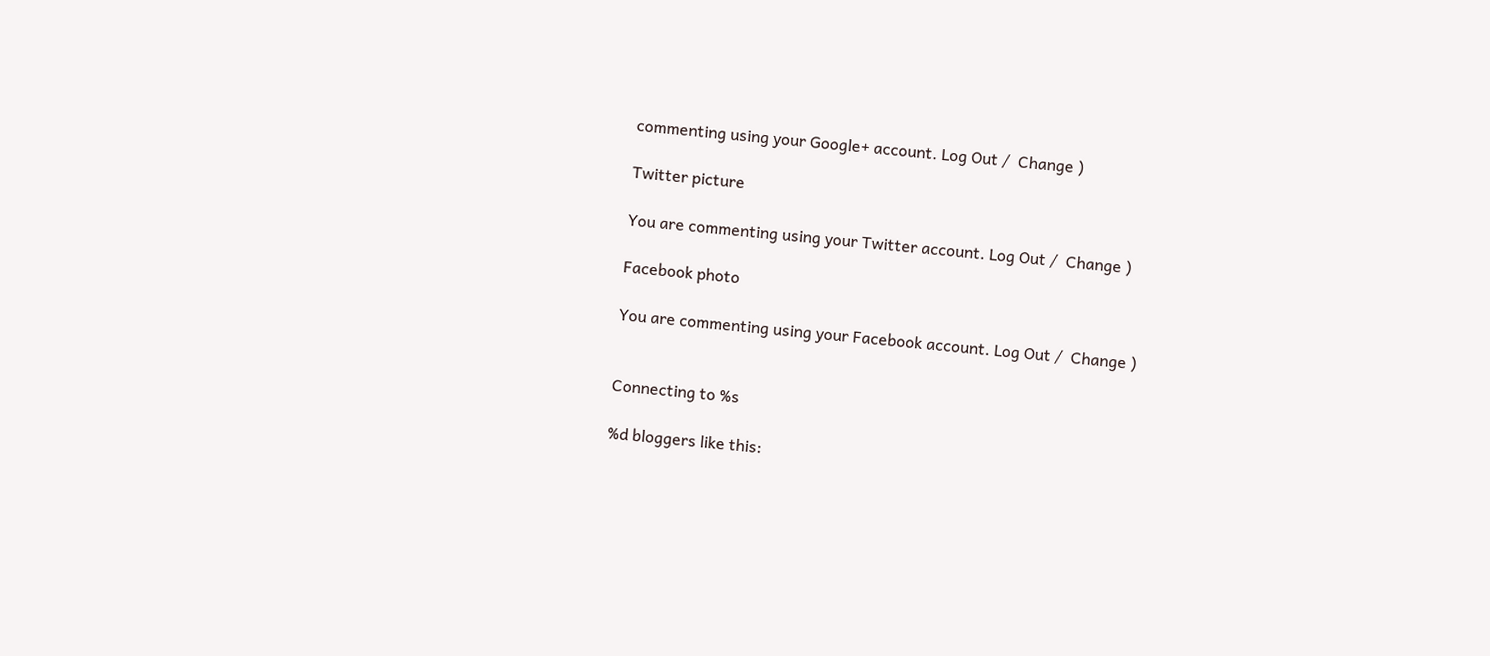commenting using your Google+ account. Log Out /  Change )

Twitter picture

You are commenting using your Twitter account. Log Out /  Change )

Facebook photo

You are commenting using your Facebook account. Log Out /  Change )


Connecting to %s

%d bloggers like this: